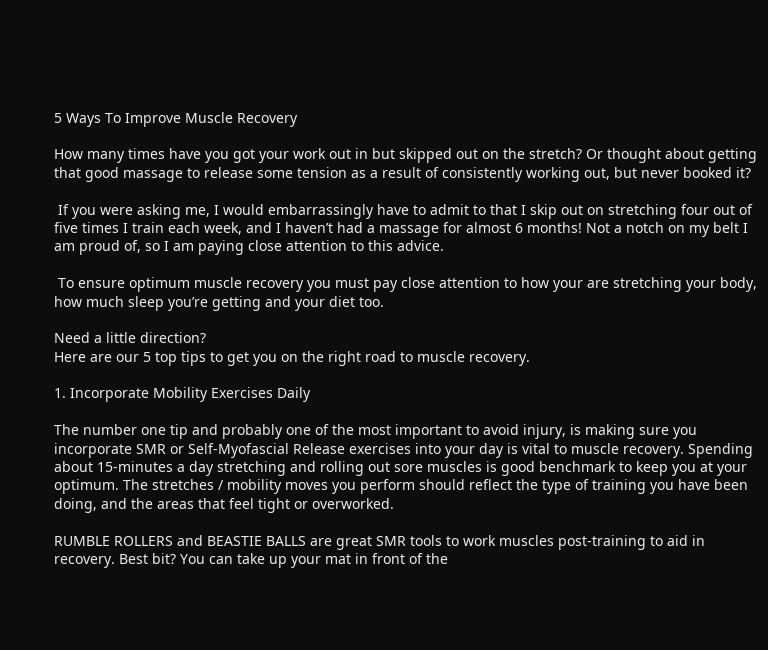5 Ways To Improve Muscle Recovery

How many times have you got your work out in but skipped out on the stretch? Or thought about getting that good massage to release some tension as a result of consistently working out, but never booked it?

 If you were asking me, I would embarrassingly have to admit to that I skip out on stretching four out of five times I train each week, and I haven’t had a massage for almost 6 months! Not a notch on my belt I am proud of, so I am paying close attention to this advice.

 To ensure optimum muscle recovery you must pay close attention to how your are stretching your body, how much sleep you’re getting and your diet too.

Need a little direction?
Here are our 5 top tips to get you on the right road to muscle recovery.

1. Incorporate Mobility Exercises Daily

The number one tip and probably one of the most important to avoid injury, is making sure you incorporate SMR or Self-Myofascial Release exercises into your day is vital to muscle recovery. Spending about 15-minutes a day stretching and rolling out sore muscles is good benchmark to keep you at your optimum. The stretches / mobility moves you perform should reflect the type of training you have been doing, and the areas that feel tight or overworked.

RUMBLE ROLLERS and BEASTIE BALLS are great SMR tools to work muscles post-training to aid in recovery. Best bit? You can take up your mat in front of the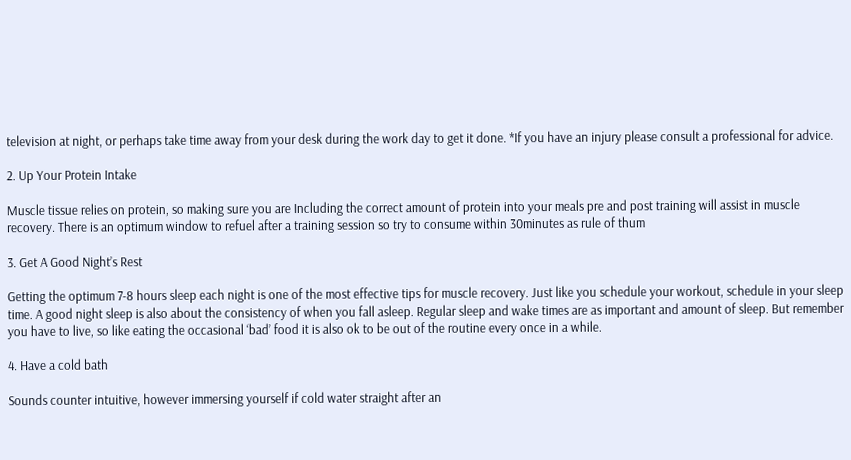television at night, or perhaps take time away from your desk during the work day to get it done. *If you have an injury please consult a professional for advice.

2. Up Your Protein Intake

Muscle tissue relies on protein, so making sure you are Including the correct amount of protein into your meals pre and post training will assist in muscle recovery. There is an optimum window to refuel after a training session so try to consume within 30minutes as rule of thum

3. Get A Good Night’s Rest

Getting the optimum 7-8 hours sleep each night is one of the most effective tips for muscle recovery. Just like you schedule your workout, schedule in your sleep time. A good night sleep is also about the consistency of when you fall asleep. Regular sleep and wake times are as important and amount of sleep. But remember you have to live, so like eating the occasional ‘bad’ food it is also ok to be out of the routine every once in a while.

4. Have a cold bath

Sounds counter intuitive, however immersing yourself if cold water straight after an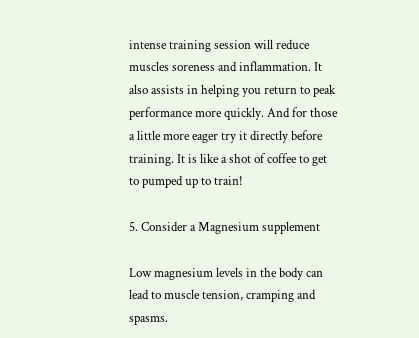intense training session will reduce muscles soreness and inflammation. It also assists in helping you return to peak performance more quickly. And for those a little more eager try it directly before training. It is like a shot of coffee to get to pumped up to train!

5. Consider a Magnesium supplement

Low magnesium levels in the body can lead to muscle tension, cramping and spasms.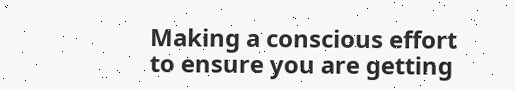Making a conscious effort to ensure you are getting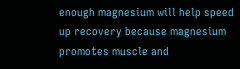enough magnesium will help speed up recovery because magnesium promotes muscle and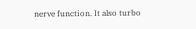nerve function. It also turbo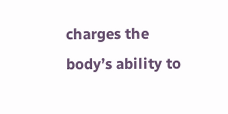charges the body’s ability to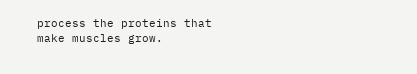process the proteins that make muscles grow.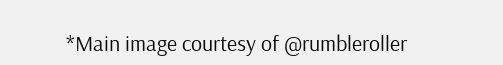*Main image courtesy of @rumbleroller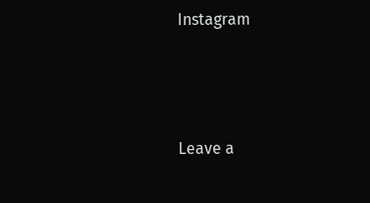Instagram



Leave a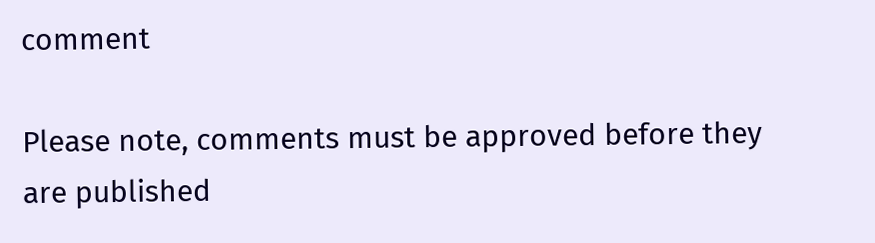comment

Please note, comments must be approved before they are published